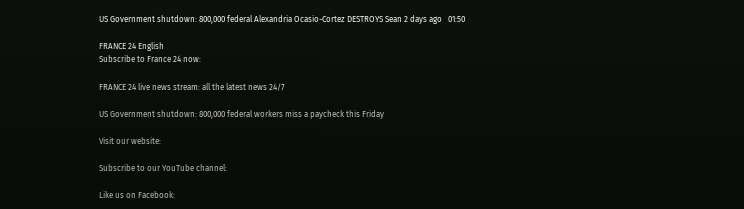US Government shutdown: 800,000 federal Alexandria Ocasio-Cortez DESTROYS Sean 2 days ago   01:50

FRANCE 24 English
Subscribe to France 24 now:

FRANCE 24 live news stream: all the latest news 24/7

US Government shutdown: 800,000 federal workers miss a paycheck this Friday

Visit our website:

Subscribe to our YouTube channel:

Like us on Facebook: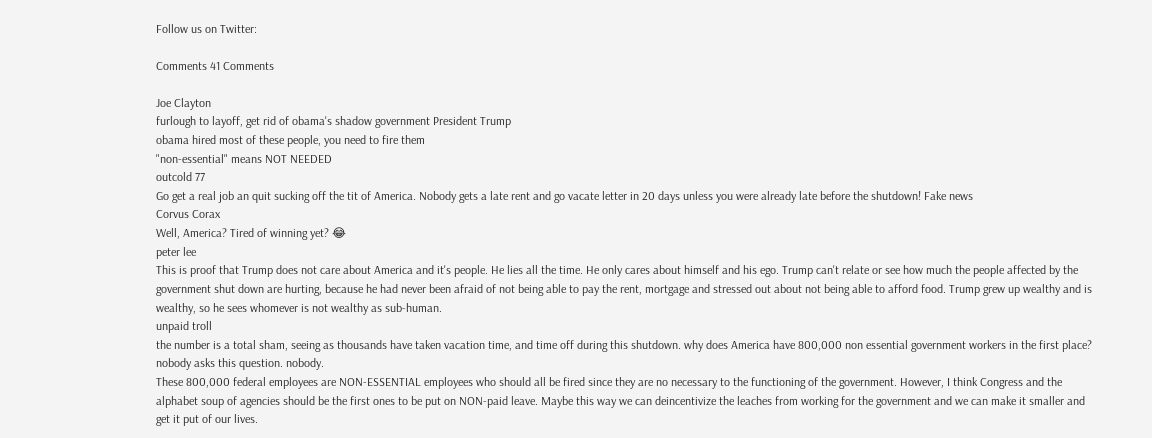Follow us on Twitter:

Comments 41 Comments

Joe Clayton
furlough to layoff, get rid of obama's shadow government President Trump
obama hired most of these people, you need to fire them
"non-essential" means NOT NEEDED
outcold 77
Go get a real job an quit sucking off the tit of America. Nobody gets a late rent and go vacate letter in 20 days unless you were already late before the shutdown! Fake news
Corvus Corax
Well, America? Tired of winning yet? 😂
peter lee
This is proof that Trump does not care about America and it's people. He lies all the time. He only cares about himself and his ego. Trump can't relate or see how much the people affected by the government shut down are hurting, because he had never been afraid of not being able to pay the rent, mortgage and stressed out about not being able to afford food. Trump grew up wealthy and is wealthy, so he sees whomever is not wealthy as sub-human.
unpaid troll
the number is a total sham, seeing as thousands have taken vacation time, and time off during this shutdown. why does America have 800,000 non essential government workers in the first place? nobody asks this question. nobody.
These 800,000 federal employees are NON-ESSENTIAL employees who should all be fired since they are no necessary to the functioning of the government. However, I think Congress and the alphabet soup of agencies should be the first ones to be put on NON-paid leave. Maybe this way we can deincentivize the leaches from working for the government and we can make it smaller and get it put of our lives.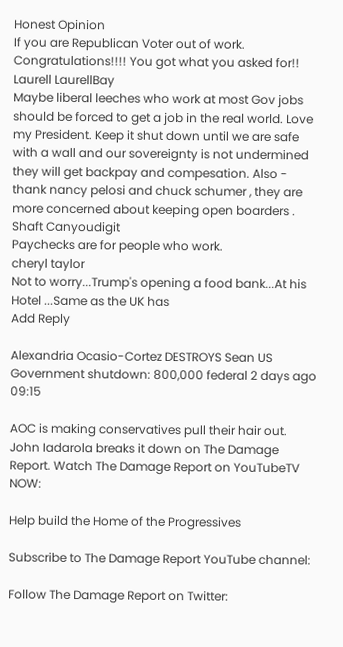Honest Opinion
If you are Republican Voter out of work. Congratulations!!!! You got what you asked for!!
Laurell LaurellBay
Maybe liberal leeches who work at most Gov jobs should be forced to get a job in the real world. Love my President. Keep it shut down until we are safe with a wall and our sovereignty is not undermined
they will get backpay and compesation. Also - thank nancy pelosi and chuck schumer , they are more concerned about keeping open boarders .
Shaft Canyoudigit
Paychecks are for people who work.
cheryl taylor
Not to worry...Trump's opening a food bank...At his Hotel ...Same as the UK has
Add Reply

Alexandria Ocasio-Cortez DESTROYS Sean US Government shutdown: 800,000 federal 2 days ago   09:15

AOC is making conservatives pull their hair out. John Iadarola breaks it down on The Damage Report. Watch The Damage Report on YouTubeTV NOW:

Help build the Home of the Progressives

Subscribe to The Damage Report YouTube channel:

Follow The Damage Report on Twitter: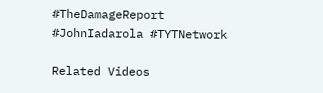#TheDamageReport #JohnIadarola #TYTNetwork

Related Videos